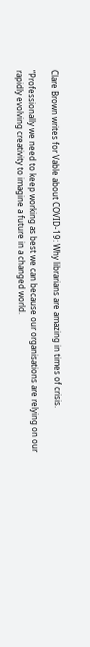Clare Brown writes for Vable about COVID-19: Why librarians are amazing in times of crisis.

“Professionally we need to keep working as best we can because our organisations are relying on our rapidly evolving creativity to imagine a future in a changed world.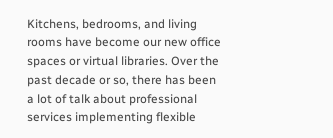Kitchens, bedrooms, and living rooms have become our new office spaces or virtual libraries. Over the past decade or so, there has been a lot of talk about professional services implementing flexible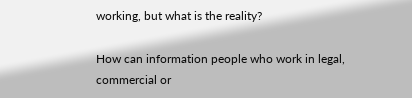working, but what is the reality?

How can information people who work in legal, commercial or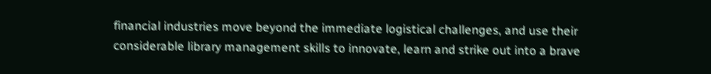financial industries move beyond the immediate logistical challenges, and use their considerable library management skills to innovate, learn and strike out into a brave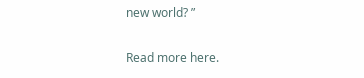new world? ”

Read more here.